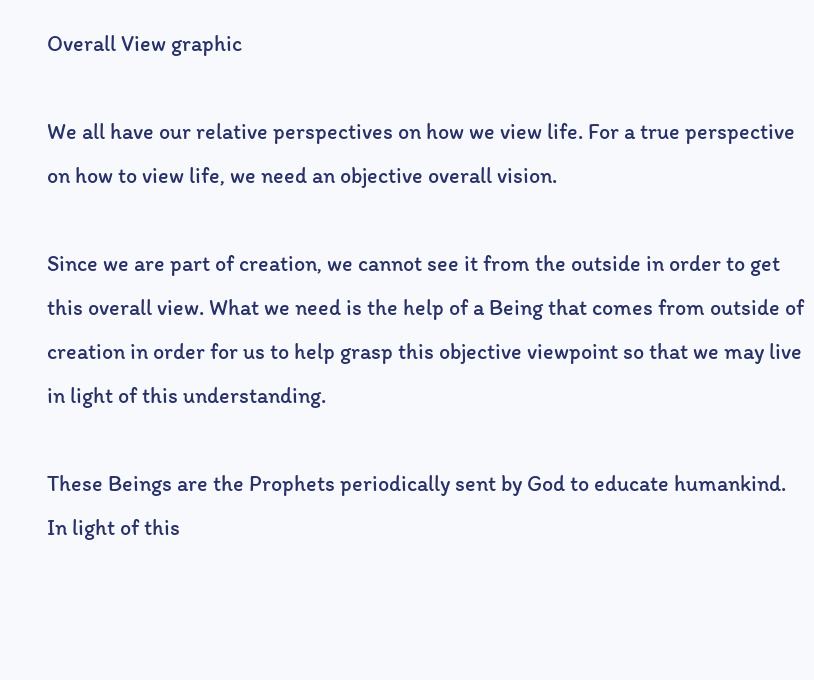Overall View graphic

We all have our relative perspectives on how we view life. For a true perspective on how to view life, we need an objective overall vision.

Since we are part of creation, we cannot see it from the outside in order to get this overall view. What we need is the help of a Being that comes from outside of creation in order for us to help grasp this objective viewpoint so that we may live in light of this understanding.

These Beings are the Prophets periodically sent by God to educate humankind. In light of this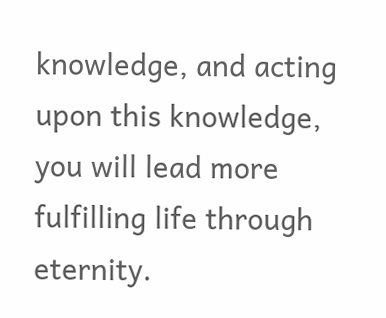knowledge, and acting upon this knowledge, you will lead more fulfilling life through eternity.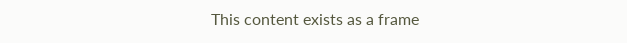This content exists as a frame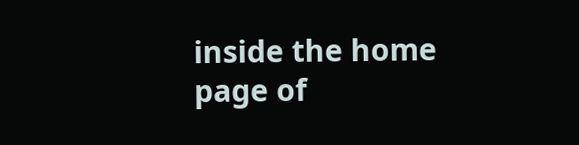inside the home page of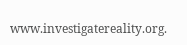www.investigatereality.org.